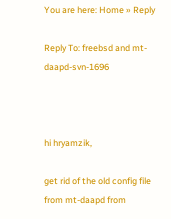You are here: Home » Reply

Reply To: freebsd and mt-daapd-svn-1696



hi hryamzik,

get rid of the old config file from mt-daapd from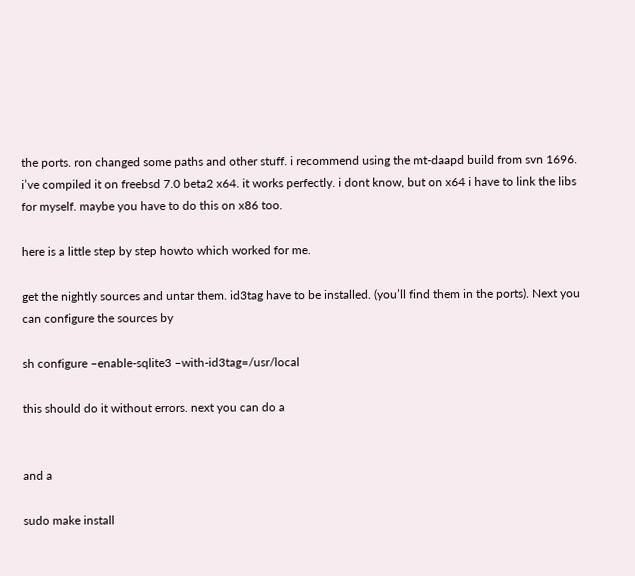the ports. ron changed some paths and other stuff. i recommend using the mt-daapd build from svn 1696. i’ve compiled it on freebsd 7.0 beta2 x64. it works perfectly. i dont know, but on x64 i have to link the libs for myself. maybe you have to do this on x86 too.

here is a little step by step howto which worked for me.

get the nightly sources and untar them. id3tag have to be installed. (you’ll find them in the ports). Next you can configure the sources by

sh configure –enable-sqlite3 –with-id3tag=/usr/local

this should do it without errors. next you can do a


and a

sudo make install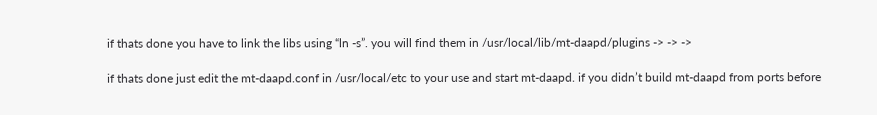if thats done you have to link the libs using “ln -s”. you will find them in /usr/local/lib/mt-daapd/plugins -> -> ->

if thats done just edit the mt-daapd.conf in /usr/local/etc to your use and start mt-daapd. if you didn’t build mt-daapd from ports before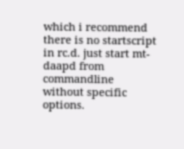which i recommend there is no startscript in rc.d. just start mt-daapd from commandline without specific options.